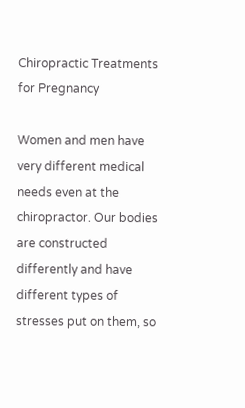Chiropractic Treatments for Pregnancy

Women and men have very different medical needs even at the chiropractor. Our bodies are constructed differently and have different types of stresses put on them, so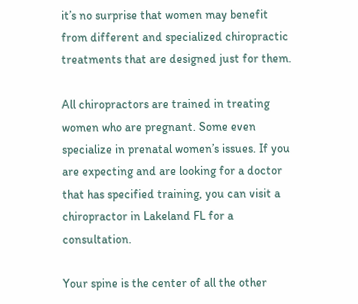it’s no surprise that women may benefit from different and specialized chiropractic treatments that are designed just for them.

All chiropractors are trained in treating women who are pregnant. Some even specialize in prenatal women’s issues. If you are expecting and are looking for a doctor that has specified training, you can visit a chiropractor in Lakeland FL for a consultation.

Your spine is the center of all the other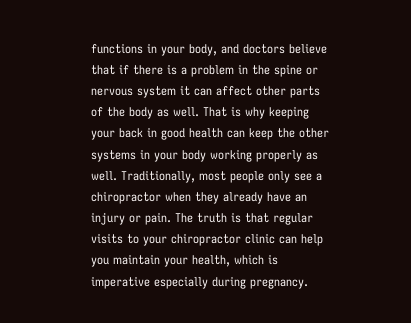functions in your body, and doctors believe that if there is a problem in the spine or nervous system it can affect other parts of the body as well. That is why keeping your back in good health can keep the other systems in your body working properly as well. Traditionally, most people only see a chiropractor when they already have an injury or pain. The truth is that regular visits to your chiropractor clinic can help you maintain your health, which is imperative especially during pregnancy.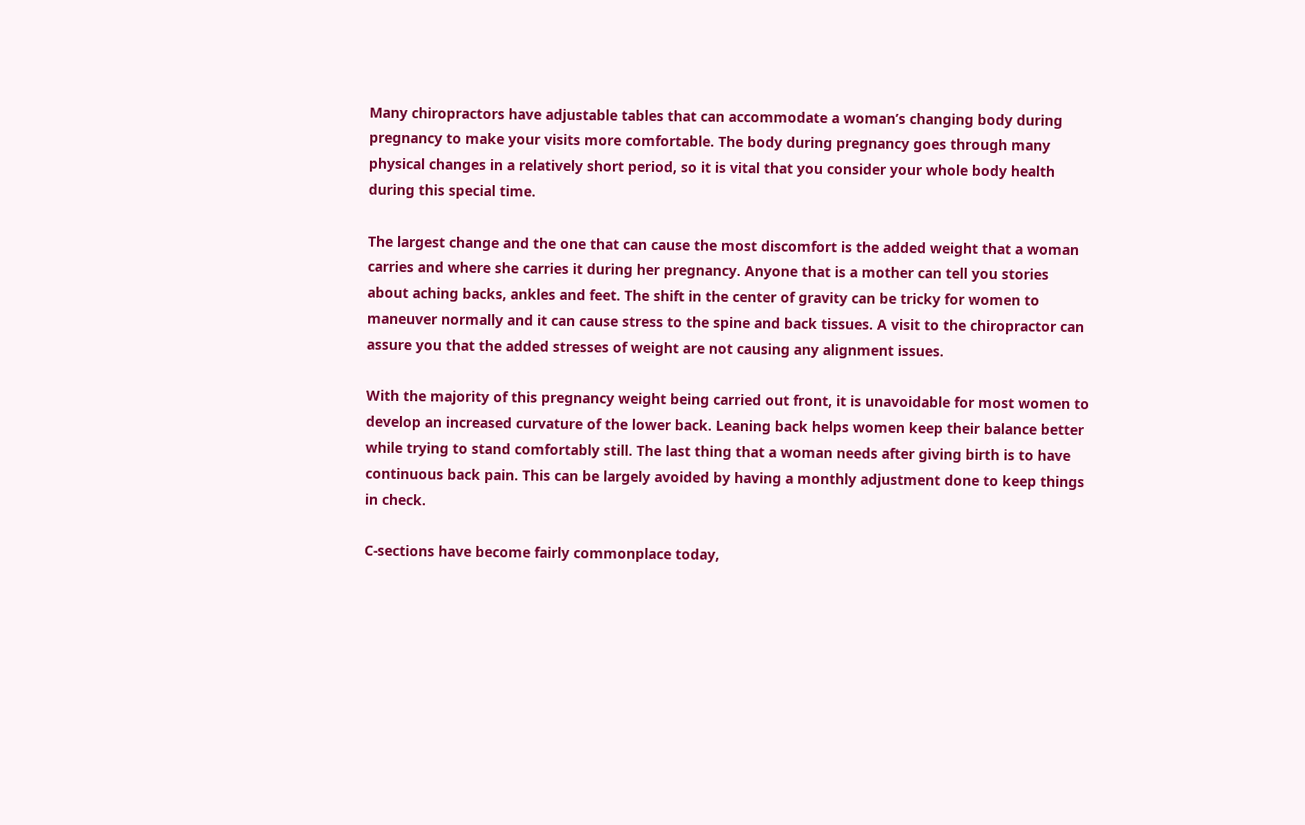Many chiropractors have adjustable tables that can accommodate a woman’s changing body during pregnancy to make your visits more comfortable. The body during pregnancy goes through many physical changes in a relatively short period, so it is vital that you consider your whole body health during this special time.

The largest change and the one that can cause the most discomfort is the added weight that a woman carries and where she carries it during her pregnancy. Anyone that is a mother can tell you stories about aching backs, ankles and feet. The shift in the center of gravity can be tricky for women to maneuver normally and it can cause stress to the spine and back tissues. A visit to the chiropractor can assure you that the added stresses of weight are not causing any alignment issues.

With the majority of this pregnancy weight being carried out front, it is unavoidable for most women to develop an increased curvature of the lower back. Leaning back helps women keep their balance better while trying to stand comfortably still. The last thing that a woman needs after giving birth is to have continuous back pain. This can be largely avoided by having a monthly adjustment done to keep things in check.

C-sections have become fairly commonplace today,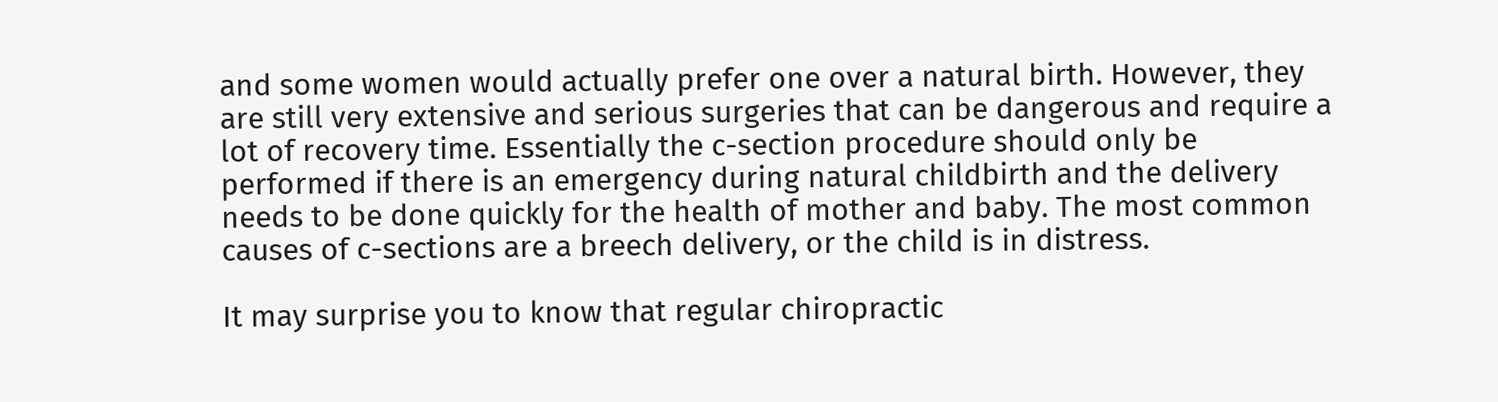and some women would actually prefer one over a natural birth. However, they are still very extensive and serious surgeries that can be dangerous and require a lot of recovery time. Essentially the c-section procedure should only be performed if there is an emergency during natural childbirth and the delivery needs to be done quickly for the health of mother and baby. The most common causes of c-sections are a breech delivery, or the child is in distress.

It may surprise you to know that regular chiropractic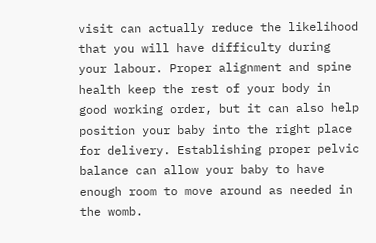visit can actually reduce the likelihood that you will have difficulty during your labour. Proper alignment and spine health keep the rest of your body in good working order, but it can also help position your baby into the right place for delivery. Establishing proper pelvic balance can allow your baby to have enough room to move around as needed in the womb.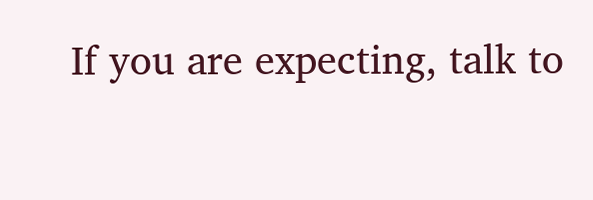If you are expecting, talk to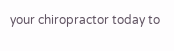your chiropractor today to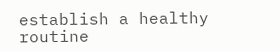establish a healthy routine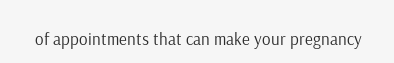of appointments that can make your pregnancy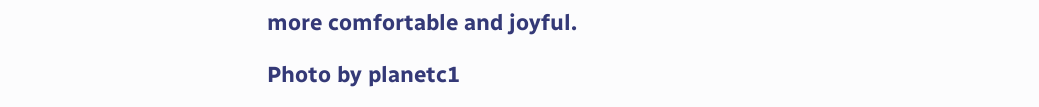more comfortable and joyful.

Photo by planetc1